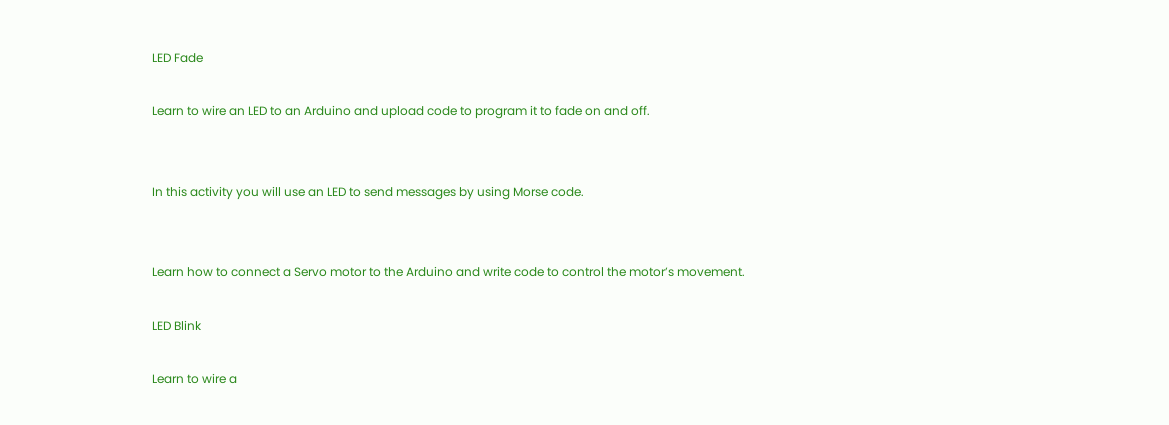LED Fade

Learn to wire an LED to an Arduino and upload code to program it to fade on and off.


In this activity you will use an LED to send messages by using Morse code.


Learn how to connect a Servo motor to the Arduino and write code to control the motor’s movement.

LED Blink

Learn to wire a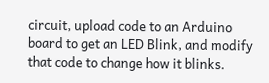circuit, upload code to an Arduino board to get an LED Blink, and modify that code to change how it blinks.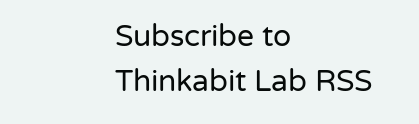Subscribe to Thinkabit Lab RSS